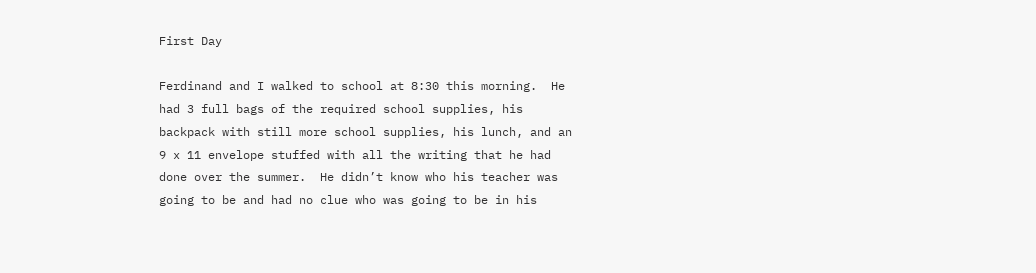First Day

Ferdinand and I walked to school at 8:30 this morning.  He had 3 full bags of the required school supplies, his backpack with still more school supplies, his lunch, and an 9 x 11 envelope stuffed with all the writing that he had done over the summer.  He didn’t know who his teacher was going to be and had no clue who was going to be in his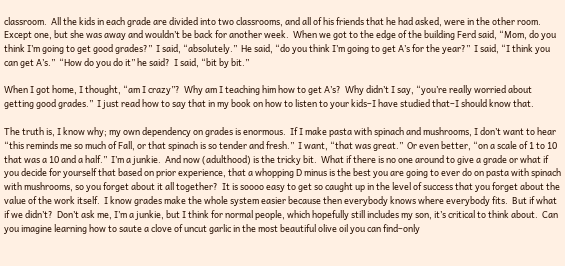classroom.  All the kids in each grade are divided into two classrooms, and all of his friends that he had asked, were in the other room.  Except one, but she was away and wouldn’t be back for another week.  When we got to the edge of the building Ferd said, “Mom, do you think I’m going to get good grades?”  I said, “absolutely.”  He said, “do you think I’m going to get A’s for the year?”  I said, “I think you can get A’s.”  “How do you do it” he said?  I said, “bit by bit.”

When I got home, I thought, “am I crazy”?  Why am I teaching him how to get A’s?  Why didn’t I say, “you’re really worried about getting good grades.”  I just read how to say that in my book on how to listen to your kids–I have studied that–I should know that.

The truth is, I know why; my own dependency on grades is enormous.  If I make pasta with spinach and mushrooms, I don’t want to hear “this reminds me so much of Fall, or that spinach is so tender and fresh.”  I want, “that was great.”  Or even better, “on a scale of 1 to 10 that was a 10 and a half.”  I’m a junkie.  And now (adulthood) is the tricky bit.  What if there is no one around to give a grade or what if you decide for yourself that based on prior experience, that a whopping D minus is the best you are going to ever do on pasta with spinach with mushrooms, so you forget about it all together?  It is soooo easy to get so caught up in the level of success that you forget about the value of the work itself.  I know grades make the whole system easier because then everybody knows where everybody fits.  But if what if we didn’t?  Don’t ask me, I’m a junkie, but I think for normal people, which hopefully still includes my son, it’s critical to think about.  Can you imagine learning how to saute a clove of uncut garlic in the most beautiful olive oil you can find–only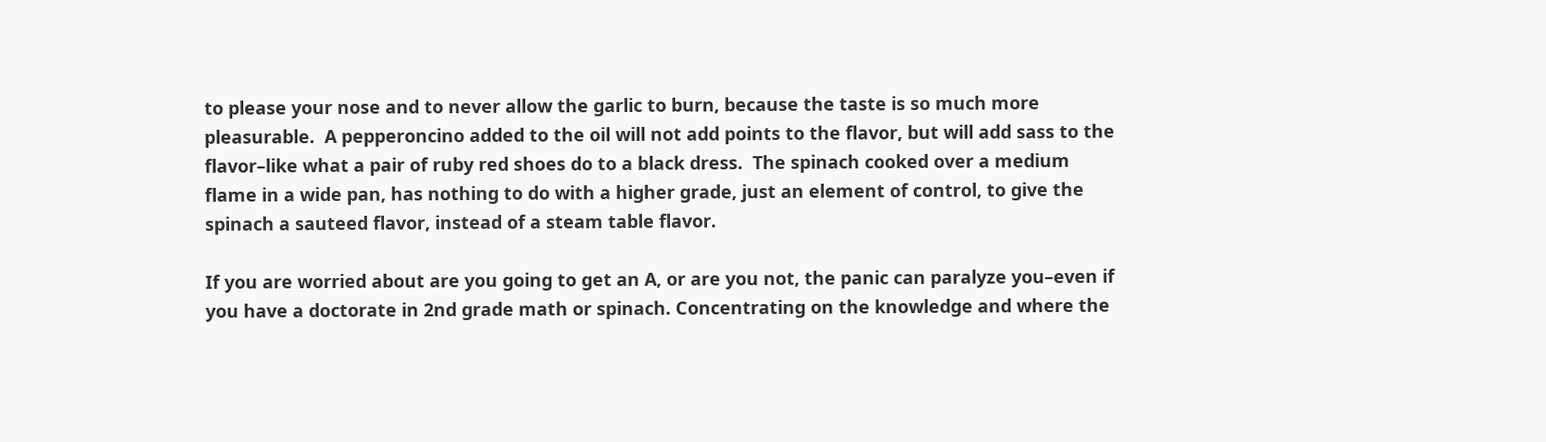to please your nose and to never allow the garlic to burn, because the taste is so much more pleasurable.  A pepperoncino added to the oil will not add points to the flavor, but will add sass to the flavor–like what a pair of ruby red shoes do to a black dress.  The spinach cooked over a medium flame in a wide pan, has nothing to do with a higher grade, just an element of control, to give the spinach a sauteed flavor, instead of a steam table flavor.

If you are worried about are you going to get an A, or are you not, the panic can paralyze you–even if you have a doctorate in 2nd grade math or spinach. Concentrating on the knowledge and where the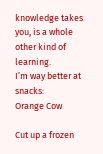knowledge takes you, is a whole other kind of learning.
I’m way better at snacks:
Orange Cow

Cut up a frozen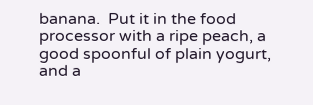banana.  Put it in the food processor with a ripe peach, a good spoonful of plain yogurt, and a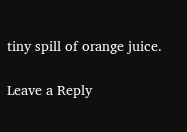tiny spill of orange juice.

Leave a Reply